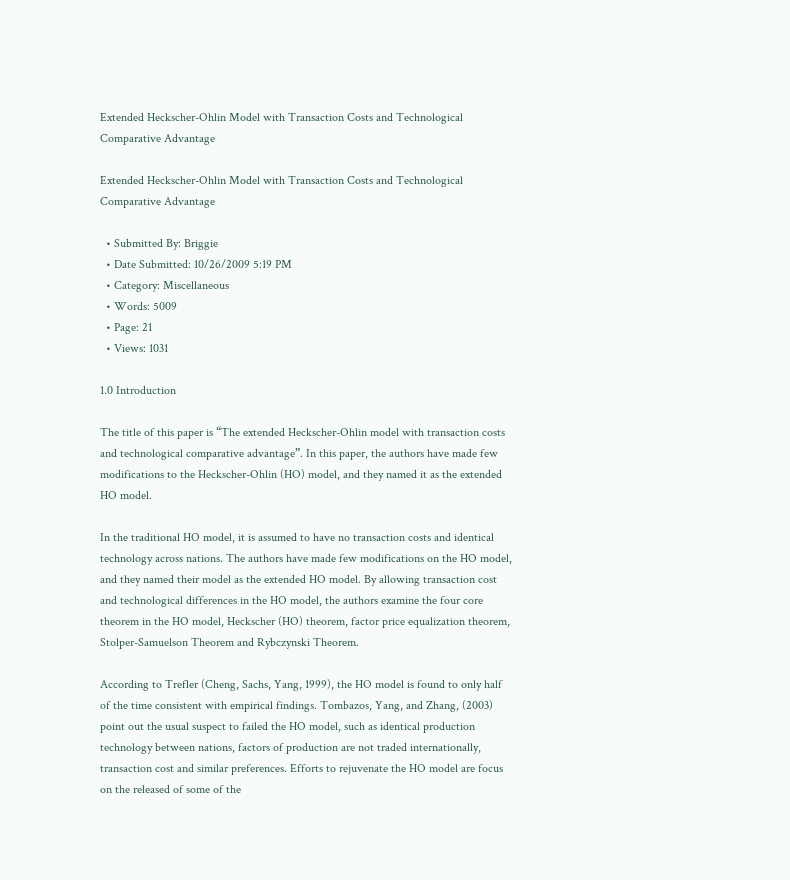Extended Heckscher-Ohlin Model with Transaction Costs and Technological Comparative Advantage

Extended Heckscher-Ohlin Model with Transaction Costs and Technological Comparative Advantage

  • Submitted By: Briggie
  • Date Submitted: 10/26/2009 5:19 PM
  • Category: Miscellaneous
  • Words: 5009
  • Page: 21
  • Views: 1031

1.0 Introduction

The title of this paper is “The extended Heckscher-Ohlin model with transaction costs and technological comparative advantage”. In this paper, the authors have made few modifications to the Heckscher-Ohlin (HO) model, and they named it as the extended HO model.

In the traditional HO model, it is assumed to have no transaction costs and identical technology across nations. The authors have made few modifications on the HO model, and they named their model as the extended HO model. By allowing transaction cost and technological differences in the HO model, the authors examine the four core theorem in the HO model, Heckscher (HO) theorem, factor price equalization theorem, Stolper-Samuelson Theorem and Rybczynski Theorem.

According to Trefler (Cheng, Sachs, Yang, 1999), the HO model is found to only half of the time consistent with empirical findings. Tombazos, Yang, and Zhang, (2003) point out the usual suspect to failed the HO model, such as identical production technology between nations, factors of production are not traded internationally, transaction cost and similar preferences. Efforts to rejuvenate the HO model are focus on the released of some of the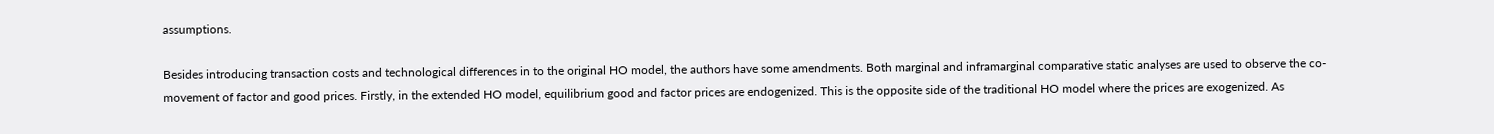assumptions.

Besides introducing transaction costs and technological differences in to the original HO model, the authors have some amendments. Both marginal and inframarginal comparative static analyses are used to observe the co-movement of factor and good prices. Firstly, in the extended HO model, equilibrium good and factor prices are endogenized. This is the opposite side of the traditional HO model where the prices are exogenized. As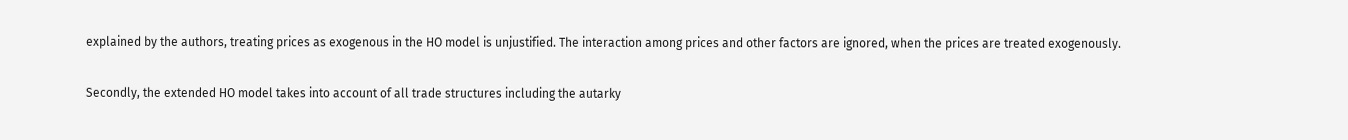explained by the authors, treating prices as exogenous in the HO model is unjustified. The interaction among prices and other factors are ignored, when the prices are treated exogenously.

Secondly, the extended HO model takes into account of all trade structures including the autarky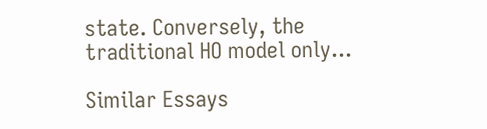state. Conversely, the traditional HO model only...

Similar Essays